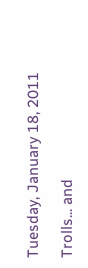Tuesday, January 18, 2011

Trolls... and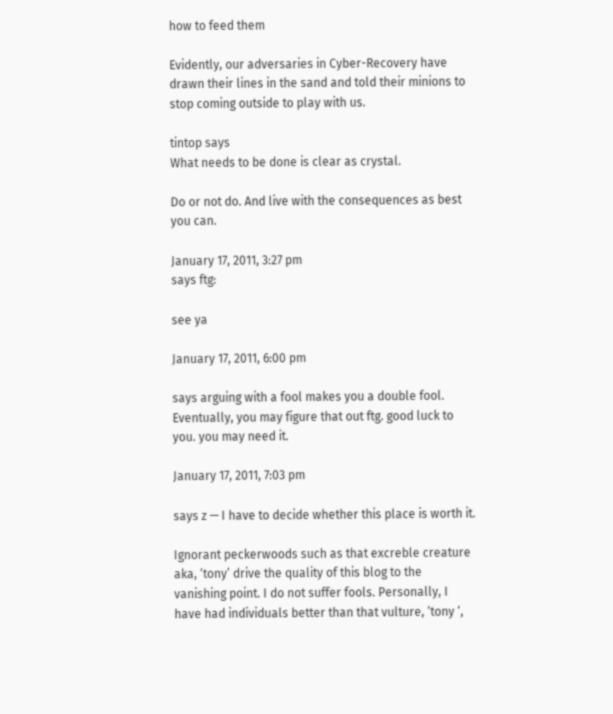how to feed them

Evidently, our adversaries in Cyber-Recovery have drawn their lines in the sand and told their minions to stop coming outside to play with us.

tintop says
What needs to be done is clear as crystal.

Do or not do. And live with the consequences as best you can.

January 17, 2011, 3:27 pm
says ftg:

see ya

January 17, 2011, 6:00 pm

says arguing with a fool makes you a double fool. Eventually, you may figure that out ftg. good luck to you. you may need it.

January 17, 2011, 7:03 pm

says z — I have to decide whether this place is worth it.

Ignorant peckerwoods such as that excreble creature aka, ‘tony’ drive the quality of this blog to the vanishing point. I do not suffer fools. Personally, I have had individuals better than that vulture, ‘tony ‘,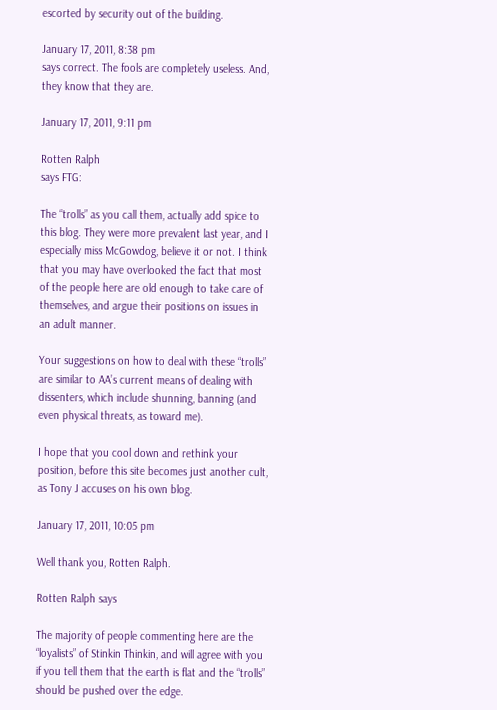escorted by security out of the building.

January 17, 2011, 8:38 pm
says correct. The fools are completely useless. And, they know that they are.

January 17, 2011, 9:11 pm

Rotten Ralph
says FTG:

The “trolls” as you call them, actually add spice to this blog. They were more prevalent last year, and I especially miss McGowdog, believe it or not. I think that you may have overlooked the fact that most of the people here are old enough to take care of themselves, and argue their positions on issues in an adult manner.

Your suggestions on how to deal with these “trolls” are similar to AA’s current means of dealing with dissenters, which include shunning, banning (and even physical threats, as toward me).

I hope that you cool down and rethink your position, before this site becomes just another cult, as Tony J accuses on his own blog.

January 17, 2011, 10:05 pm

Well thank you, Rotten Ralph.

Rotten Ralph says

The majority of people commenting here are the “loyalists” of Stinkin Thinkin, and will agree with you if you tell them that the earth is flat and the “trolls” should be pushed over the edge.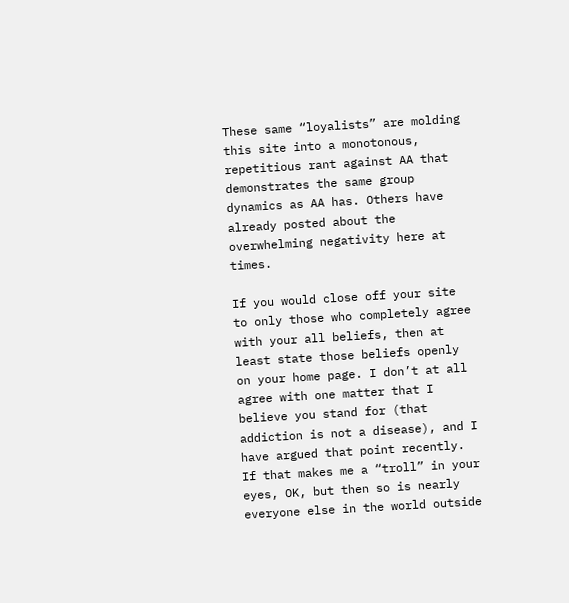These same “loyalists” are molding this site into a monotonous, repetitious rant against AA that demonstrates the same group dynamics as AA has. Others have already posted about the overwhelming negativity here at times.

If you would close off your site to only those who completely agree with your all beliefs, then at least state those beliefs openly on your home page. I don’t at all agree with one matter that I believe you stand for (that addiction is not a disease), and I have argued that point recently. If that makes me a “troll” in your eyes, OK, but then so is nearly everyone else in the world outside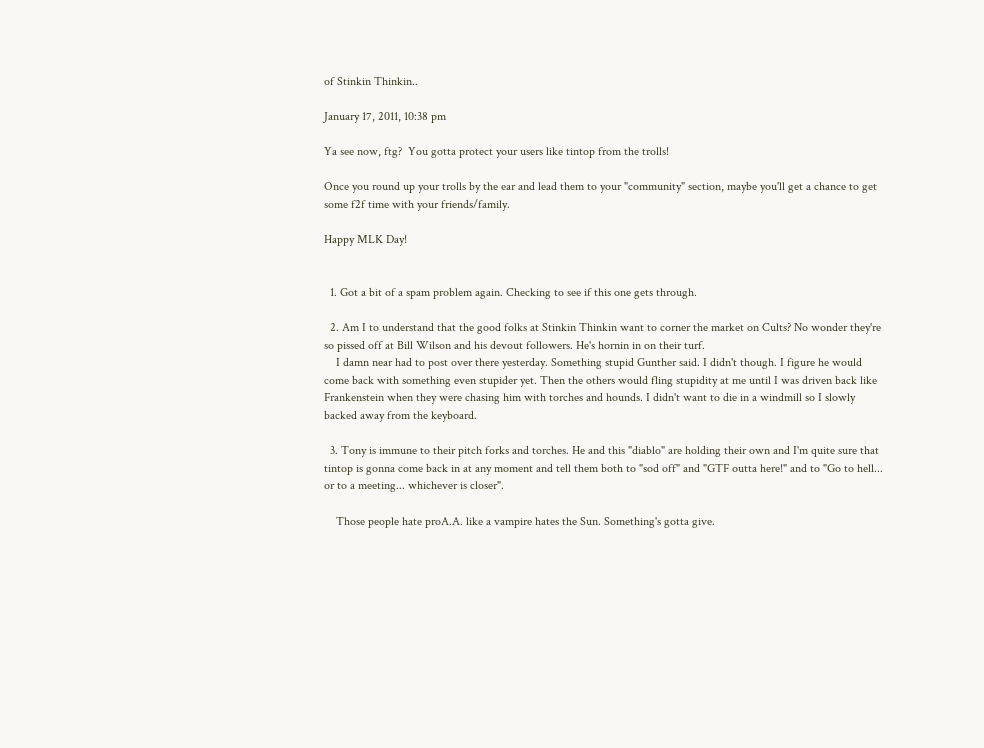of Stinkin Thinkin..

January 17, 2011, 10:38 pm

Ya see now, ftg?  You gotta protect your users like tintop from the trolls!

Once you round up your trolls by the ear and lead them to your "community" section, maybe you'll get a chance to get some f2f time with your friends/family.

Happy MLK Day!


  1. Got a bit of a spam problem again. Checking to see if this one gets through.

  2. Am I to understand that the good folks at Stinkin Thinkin want to corner the market on Cults? No wonder they're so pissed off at Bill Wilson and his devout followers. He's hornin in on their turf.
    I damn near had to post over there yesterday. Something stupid Gunther said. I didn't though. I figure he would come back with something even stupider yet. Then the others would fling stupidity at me until I was driven back like Frankenstein when they were chasing him with torches and hounds. I didn't want to die in a windmill so I slowly backed away from the keyboard.

  3. Tony is immune to their pitch forks and torches. He and this "diablo" are holding their own and I'm quite sure that tintop is gonna come back in at any moment and tell them both to "sod off" and "GTF outta here!" and to "Go to hell... or to a meeting... whichever is closer".

    Those people hate proA.A. like a vampire hates the Sun. Something's gotta give.